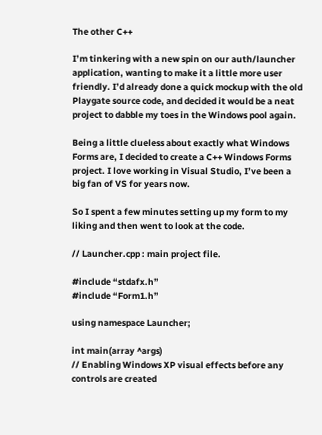The other C++

I’m tinkering with a new spin on our auth/launcher application, wanting to make it a little more user friendly. I’d already done a quick mockup with the old Playgate source code, and decided it would be a neat project to dabble my toes in the Windows pool again.

Being a little clueless about exactly what Windows Forms are, I decided to create a C++ Windows Forms project. I love working in Visual Studio, I’ve been a big fan of VS for years now.

So I spent a few minutes setting up my form to my liking and then went to look at the code.

// Launcher.cpp : main project file.

#include “stdafx.h”
#include “Form1.h”

using namespace Launcher;

int main(array ^args)
// Enabling Windows XP visual effects before any controls are created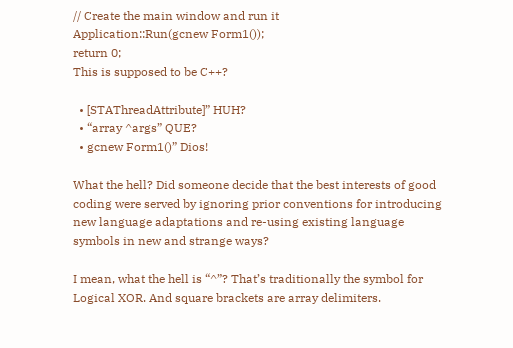// Create the main window and run it
Application::Run(gcnew Form1());
return 0;
This is supposed to be C++?

  • [STAThreadAttribute]” HUH?
  • “array ^args” QUE?
  • gcnew Form1()” Dios!

What the hell? Did someone decide that the best interests of good coding were served by ignoring prior conventions for introducing new language adaptations and re-using existing language symbols in new and strange ways?

I mean, what the hell is “^”? That’s traditionally the symbol for Logical XOR. And square brackets are array delimiters.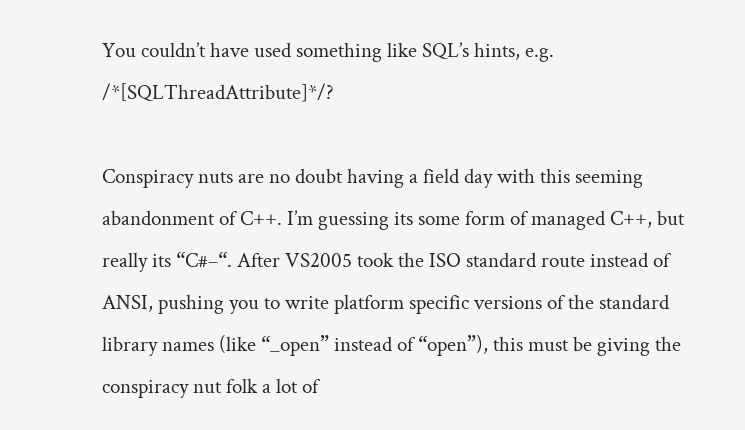You couldn’t have used something like SQL’s hints, e.g. /*[SQLThreadAttribute]*/?

Conspiracy nuts are no doubt having a field day with this seeming abandonment of C++. I’m guessing its some form of managed C++, but really its “C#–“. After VS2005 took the ISO standard route instead of ANSI, pushing you to write platform specific versions of the standard library names (like “_open” instead of “open”), this must be giving the conspiracy nut folk a lot of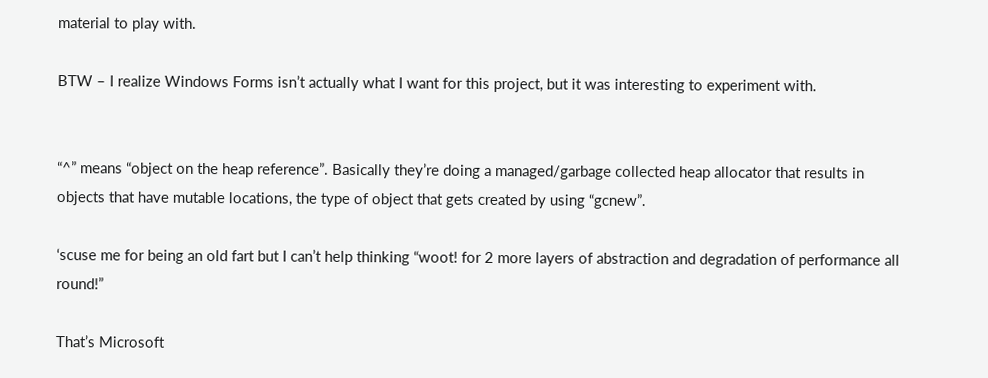material to play with.

BTW – I realize Windows Forms isn’t actually what I want for this project, but it was interesting to experiment with.


“^” means “object on the heap reference”. Basically they’re doing a managed/garbage collected heap allocator that results in objects that have mutable locations, the type of object that gets created by using “gcnew”.

‘scuse me for being an old fart but I can’t help thinking “woot! for 2 more layers of abstraction and degradation of performance all round!”

That’s Microsoft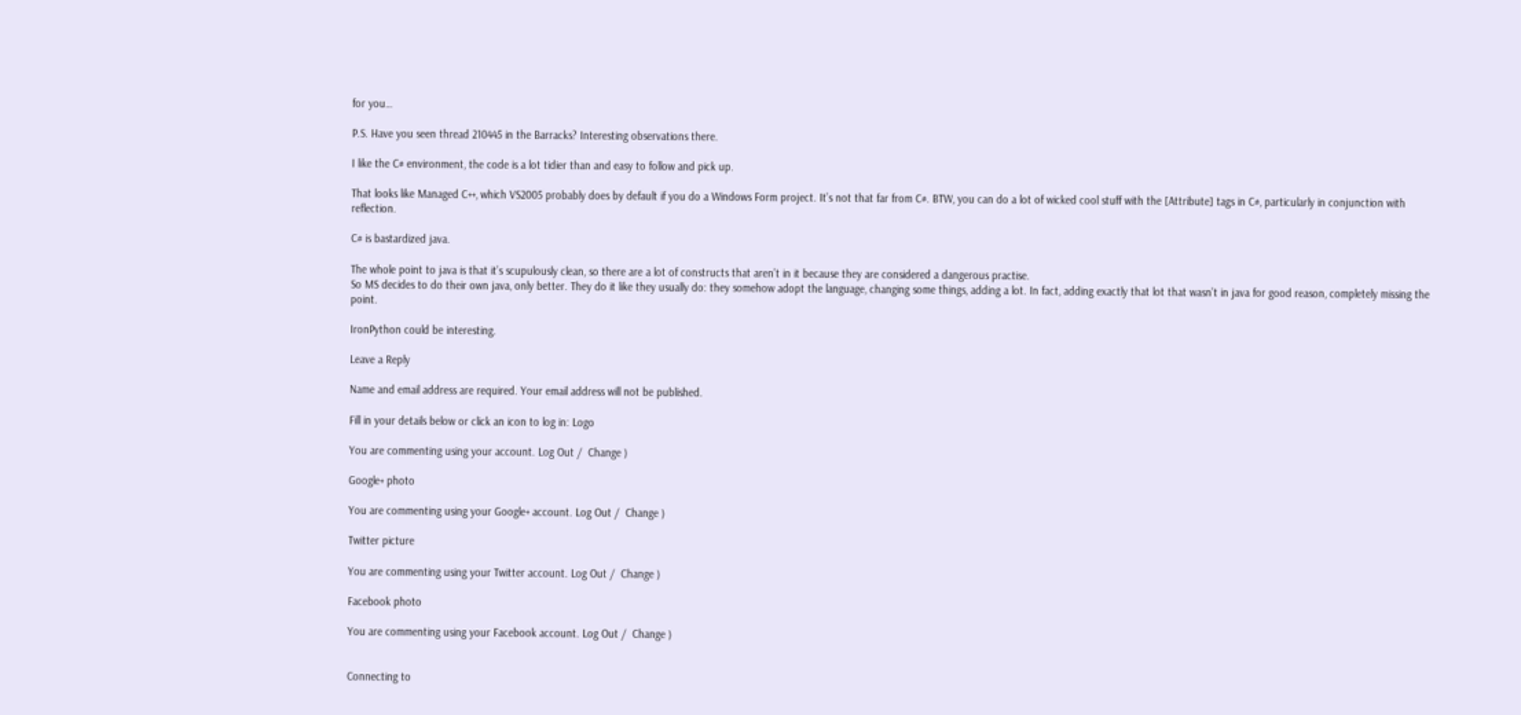for you…

P.S. Have you seen thread 210445 in the Barracks? Interesting observations there.

I like the C# environment, the code is a lot tidier than and easy to follow and pick up.

That looks like Managed C++, which VS2005 probably does by default if you do a Windows Form project. It’s not that far from C#. BTW, you can do a lot of wicked cool stuff with the [Attribute] tags in C#, particularly in conjunction with reflection.

C# is bastardized java.

The whole point to java is that it’s scupulously clean, so there are a lot of constructs that aren’t in it because they are considered a dangerous practise.
So MS decides to do their own java, only better. They do it like they usually do: they somehow adopt the language, changing some things, adding a lot. In fact, adding exactly that lot that wasn’t in java for good reason, completely missing the point.

IronPython could be interesting.

Leave a Reply

Name and email address are required. Your email address will not be published.

Fill in your details below or click an icon to log in: Logo

You are commenting using your account. Log Out /  Change )

Google+ photo

You are commenting using your Google+ account. Log Out /  Change )

Twitter picture

You are commenting using your Twitter account. Log Out /  Change )

Facebook photo

You are commenting using your Facebook account. Log Out /  Change )


Connecting to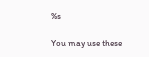%s

You may use these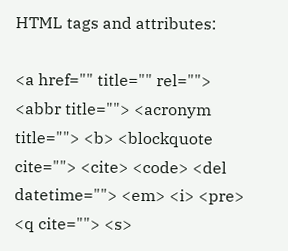HTML tags and attributes:

<a href="" title="" rel=""> <abbr title=""> <acronym title=""> <b> <blockquote cite=""> <cite> <code> <del datetime=""> <em> <i> <pre> <q cite=""> <s>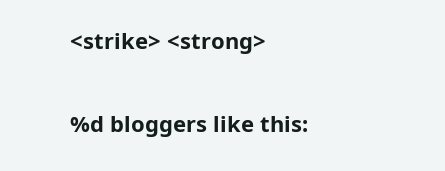<strike> <strong>

%d bloggers like this: